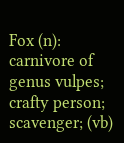Fox (n): carnivore of genus vulpes; crafty person; scavenger; (vb)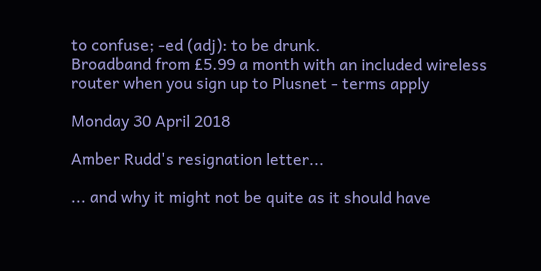to confuse; -ed (adj): to be drunk.
Broadband from £5.99 a month with an included wireless router when you sign up to Plusnet - terms apply

Monday 30 April 2018

Amber Rudd's resignation letter...

... and why it might not be quite as it should have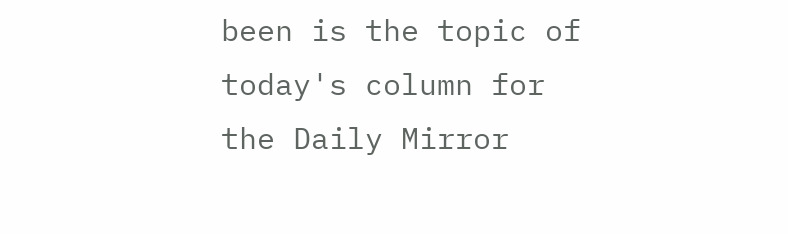been is the topic of today's column for the Daily Mirror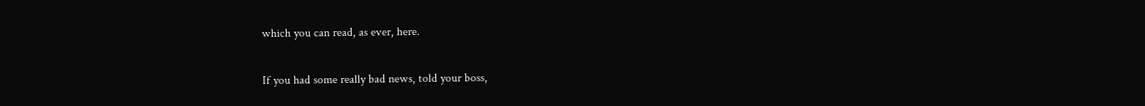which you can read, as ever, here.

If you had some really bad news, told your boss,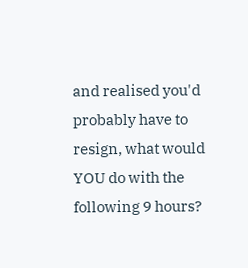and realised you'd probably have to resign, what would YOU do with the following 9 hours?